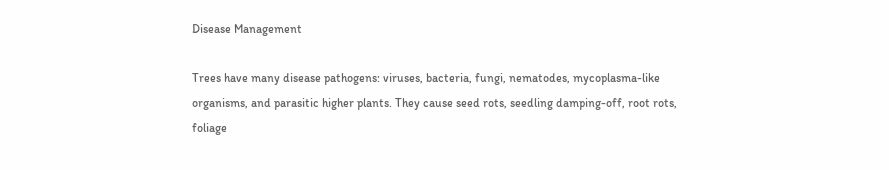Disease Management

Trees have many disease pathogens: viruses, bacteria, fungi, nematodes, mycoplasma-like organisms, and parasitic higher plants. They cause seed rots, seedling damping-off, root rots, foliage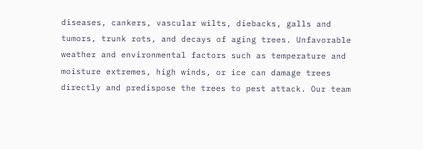diseases, cankers, vascular wilts, diebacks, galls and tumors, trunk rots, and decays of aging trees. Unfavorable weather and environmental factors such as temperature and moisture extremes, high winds, or ice can damage trees directly and predispose the trees to pest attack. Our team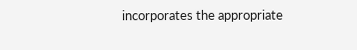incorporates the appropriate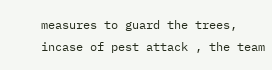measures to guard the trees, incase of pest attack , the team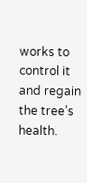works to control it and regain the tree’s health.